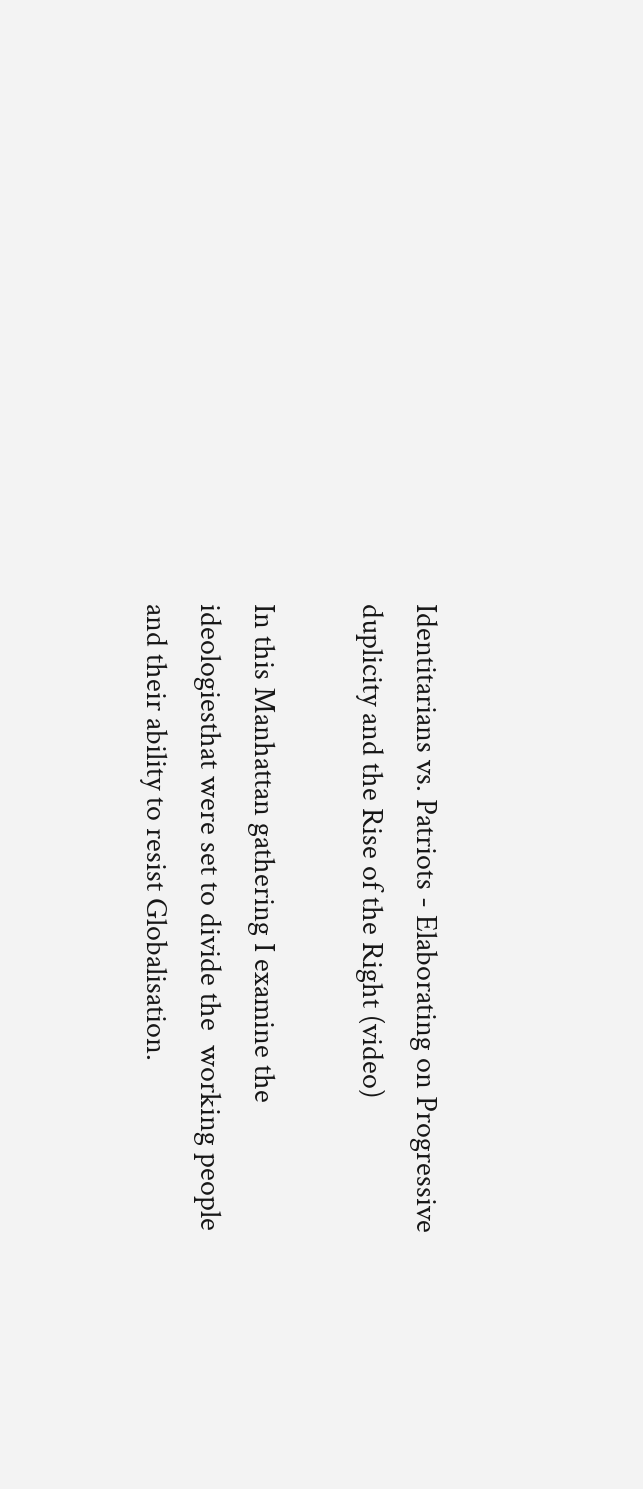Identitarians vs. Patriots - Elaborating on Progressive duplicity and the Rise of the Right (video)

In this Manhattan gathering I examine the ideologiesthat were set to divide the  working people and their ability to resist Globalisation.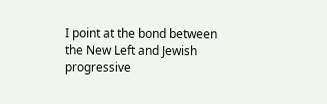I point at the bond between the New Left and Jewish progressive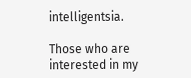intelligentsia.

Those who are interested in my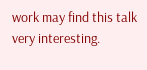work may find this talk very interesting.